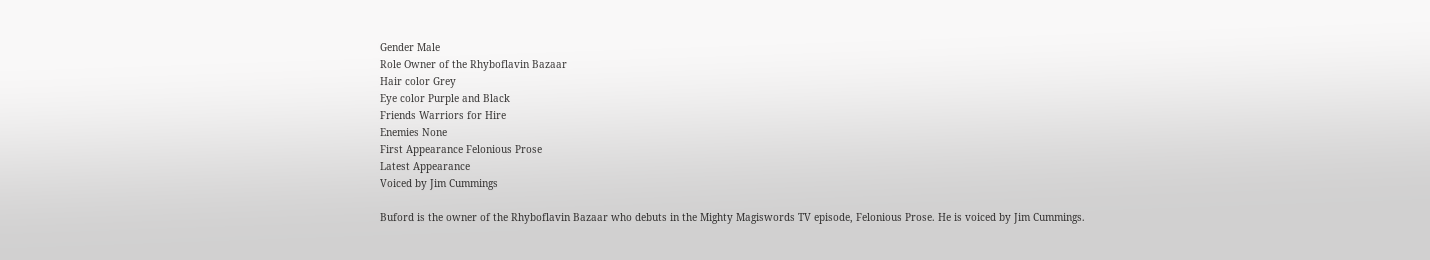Gender Male
Role Owner of the Rhyboflavin Bazaar
Hair color Grey
Eye color Purple and Black
Friends Warriors for Hire
Enemies None
First Appearance Felonious Prose
Latest Appearance
Voiced by Jim Cummings

Buford is the owner of the Rhyboflavin Bazaar who debuts in the Mighty Magiswords TV episode, Felonious Prose. He is voiced by Jim Cummings.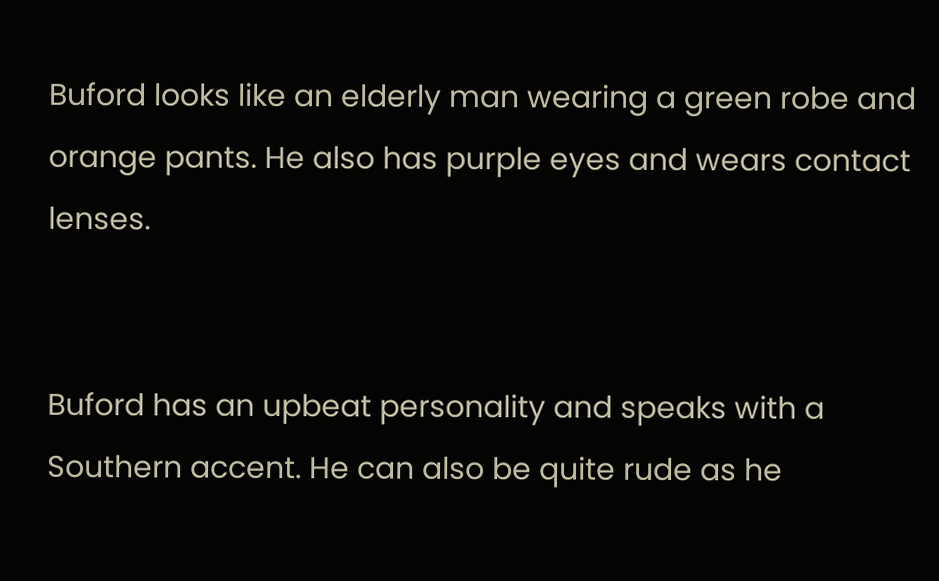Buford looks like an elderly man wearing a green robe and orange pants. He also has purple eyes and wears contact lenses.


Buford has an upbeat personality and speaks with a Southern accent. He can also be quite rude as he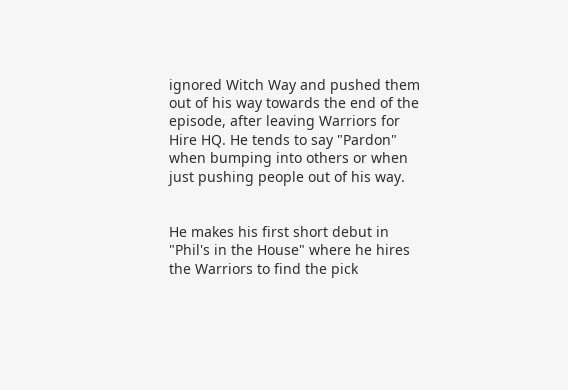ignored Witch Way and pushed them out of his way towards the end of the episode, after leaving Warriors for Hire HQ. He tends to say "Pardon" when bumping into others or when just pushing people out of his way.


He makes his first short debut in "Phil's in the House" where he hires the Warriors to find the pick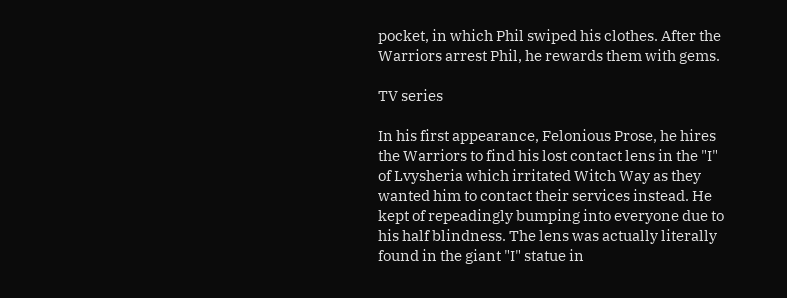pocket, in which Phil swiped his clothes. After the Warriors arrest Phil, he rewards them with gems.

TV series

In his first appearance, Felonious Prose, he hires the Warriors to find his lost contact lens in the "I" of Lvysheria which irritated Witch Way as they wanted him to contact their services instead. He kept of repeadingly bumping into everyone due to his half blindness. The lens was actually literally found in the giant "I" statue in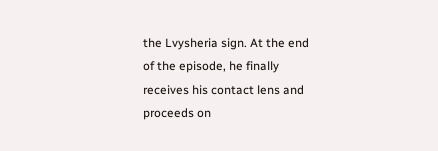the Lvysheria sign. At the end of the episode, he finally receives his contact lens and proceeds on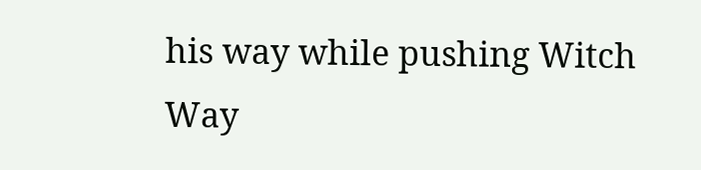his way while pushing Witch Way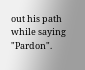out his path while saying "Pardon".